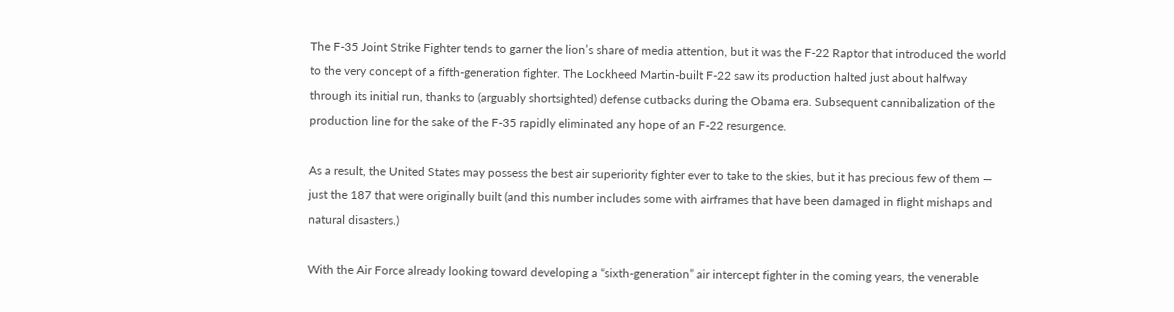The F-35 Joint Strike Fighter tends to garner the lion’s share of media attention, but it was the F-22 Raptor that introduced the world to the very concept of a fifth-generation fighter. The Lockheed Martin-built F-22 saw its production halted just about halfway through its initial run, thanks to (arguably shortsighted) defense cutbacks during the Obama era. Subsequent cannibalization of the production line for the sake of the F-35 rapidly eliminated any hope of an F-22 resurgence.

As a result, the United States may possess the best air superiority fighter ever to take to the skies, but it has precious few of them — just the 187 that were originally built (and this number includes some with airframes that have been damaged in flight mishaps and natural disasters.)

With the Air Force already looking toward developing a “sixth-generation” air intercept fighter in the coming years, the venerable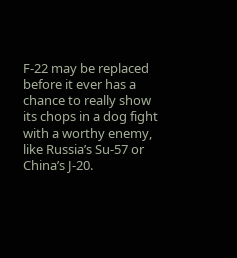F-22 may be replaced before it ever has a chance to really show its chops in a dog fight with a worthy enemy, like Russia’s Su-57 or China’s J-20.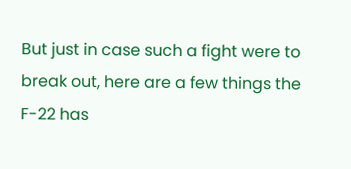But just in case such a fight were to break out, here are a few things the F-22 has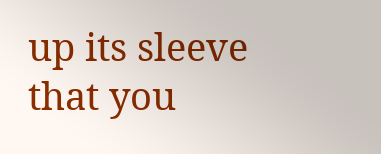up its sleeve that you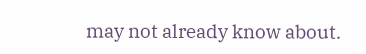may not already know about.